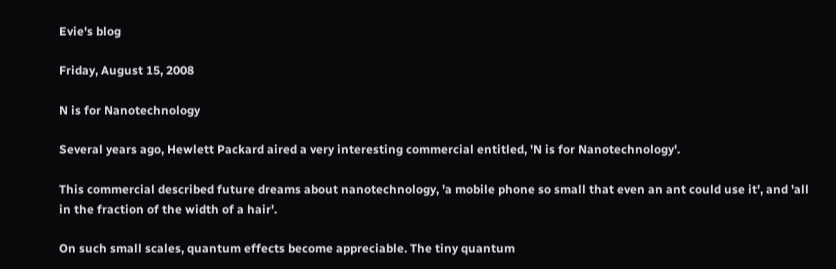Evie's blog

Friday, August 15, 2008

N is for Nanotechnology

Several years ago, Hewlett Packard aired a very interesting commercial entitled, 'N is for Nanotechnology'.

This commercial described future dreams about nanotechnology, 'a mobile phone so small that even an ant could use it', and 'all in the fraction of the width of a hair'.

On such small scales, quantum effects become appreciable. The tiny quantum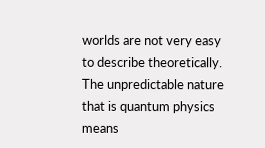worlds are not very easy to describe theoretically. The unpredictable nature that is quantum physics means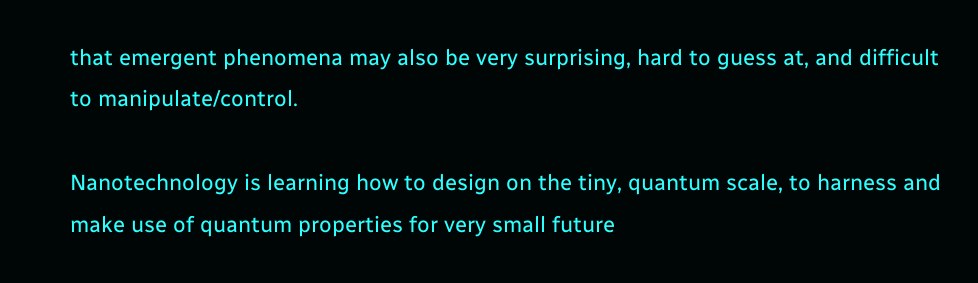that emergent phenomena may also be very surprising, hard to guess at, and difficult to manipulate/control.

Nanotechnology is learning how to design on the tiny, quantum scale, to harness and make use of quantum properties for very small future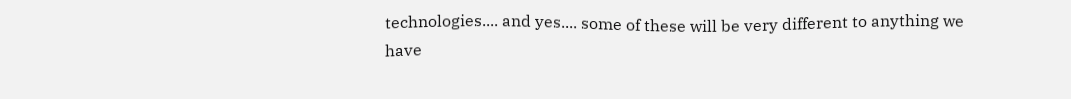technologies.... and yes.... some of these will be very different to anything we have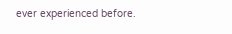ever experienced before.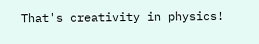That's creativity in physics!